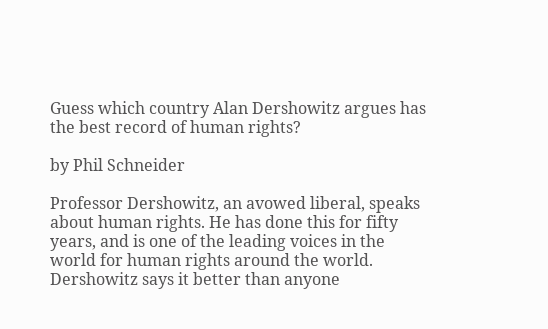Guess which country Alan Dershowitz argues has the best record of human rights?

by Phil Schneider

Professor Dershowitz, an avowed liberal, speaks about human rights. He has done this for fifty years, and is one of the leading voices in the world for human rights around the world. Dershowitz says it better than anyone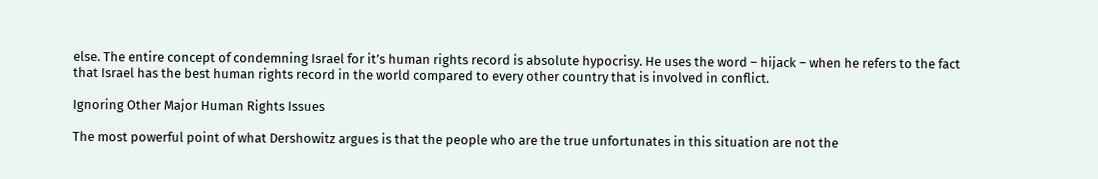else. The entire concept of condemning Israel for it’s human rights record is absolute hypocrisy. He uses the word – hijack – when he refers to the fact that Israel has the best human rights record in the world compared to every other country that is involved in conflict.

Ignoring Other Major Human Rights Issues

The most powerful point of what Dershowitz argues is that the people who are the true unfortunates in this situation are not the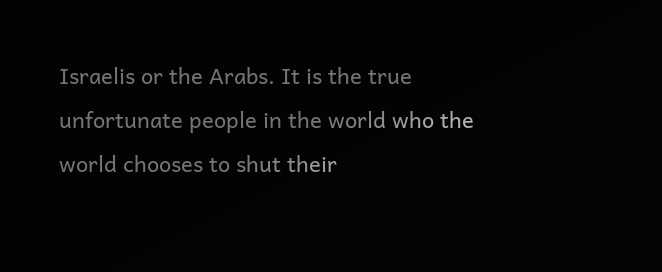Israelis or the Arabs. It is the true unfortunate people in the world who the world chooses to shut their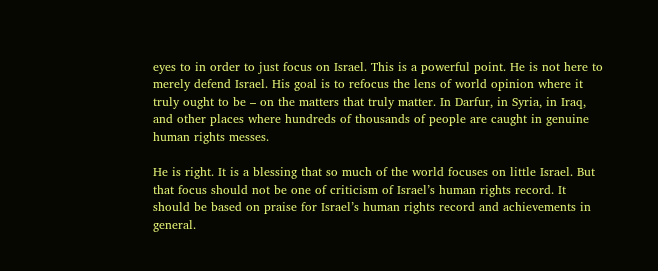eyes to in order to just focus on Israel. This is a powerful point. He is not here to merely defend Israel. His goal is to refocus the lens of world opinion where it truly ought to be – on the matters that truly matter. In Darfur, in Syria, in Iraq, and other places where hundreds of thousands of people are caught in genuine human rights messes.

He is right. It is a blessing that so much of the world focuses on little Israel. But that focus should not be one of criticism of Israel’s human rights record. It should be based on praise for Israel’s human rights record and achievements in general.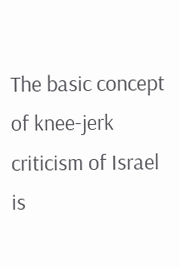The basic concept of knee-jerk criticism of Israel is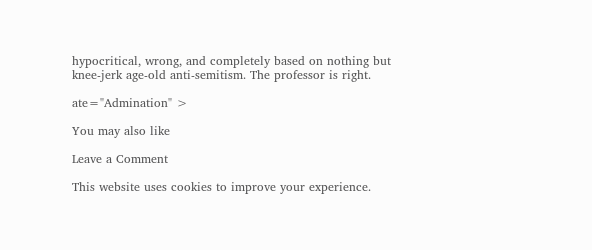hypocritical, wrong, and completely based on nothing but knee-jerk age-old anti-semitism. The professor is right.

ate="Admination" >

You may also like

Leave a Comment

This website uses cookies to improve your experience.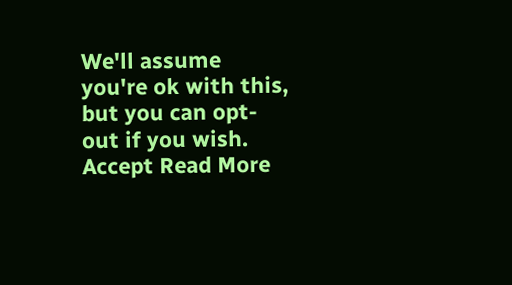We'll assume you're ok with this, but you can opt-out if you wish. Accept Read More